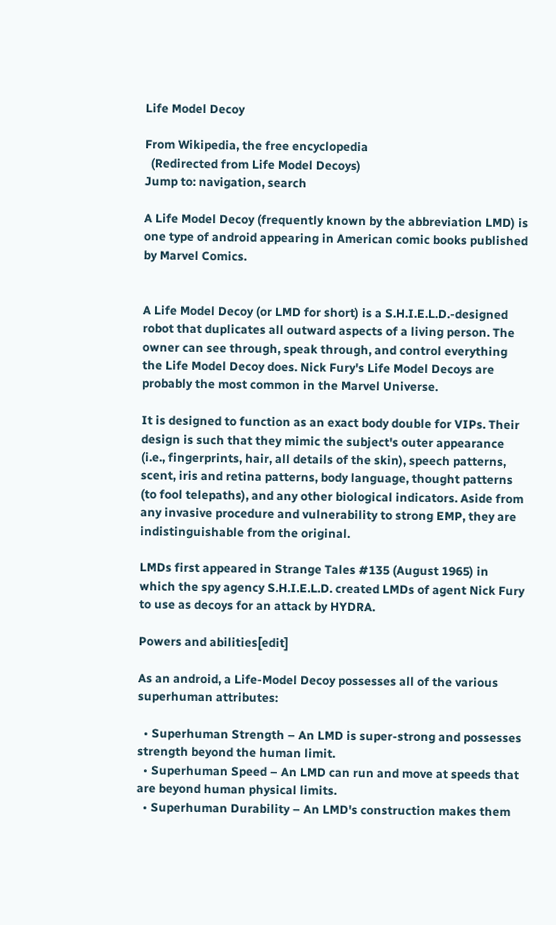Life Model Decoy

From Wikipedia, the free encyclopedia
  (Redirected from Life Model Decoys)
Jump to: navigation, search

A Life Model Decoy (frequently known by the abbreviation LMD) is one type of android appearing in American comic books published by Marvel Comics.


A Life Model Decoy (or LMD for short) is a S.H.I.E.L.D.-designed robot that duplicates all outward aspects of a living person. The owner can see through, speak through, and control everything the Life Model Decoy does. Nick Fury's Life Model Decoys are probably the most common in the Marvel Universe.

It is designed to function as an exact body double for VIPs. Their design is such that they mimic the subject's outer appearance (i.e., fingerprints, hair, all details of the skin), speech patterns, scent, iris and retina patterns, body language, thought patterns (to fool telepaths), and any other biological indicators. Aside from any invasive procedure and vulnerability to strong EMP, they are indistinguishable from the original.

LMDs first appeared in Strange Tales #135 (August 1965) in which the spy agency S.H.I.E.L.D. created LMDs of agent Nick Fury to use as decoys for an attack by HYDRA.

Powers and abilities[edit]

As an android, a Life-Model Decoy possesses all of the various superhuman attributes:

  • Superhuman Strength – An LMD is super-strong and possesses strength beyond the human limit.
  • Superhuman Speed – An LMD can run and move at speeds that are beyond human physical limits.
  • Superhuman Durability – An LMD's construction makes them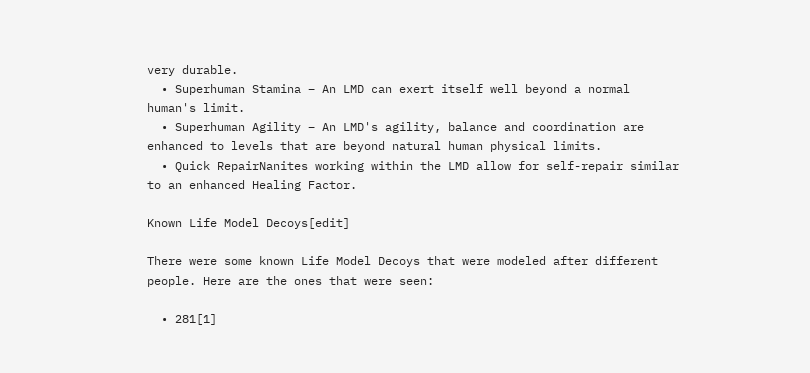very durable.
  • Superhuman Stamina – An LMD can exert itself well beyond a normal human's limit.
  • Superhuman Agility – An LMD's agility, balance and coordination are enhanced to levels that are beyond natural human physical limits.
  • Quick RepairNanites working within the LMD allow for self-repair similar to an enhanced Healing Factor.

Known Life Model Decoys[edit]

There were some known Life Model Decoys that were modeled after different people. Here are the ones that were seen:

  • 281[1]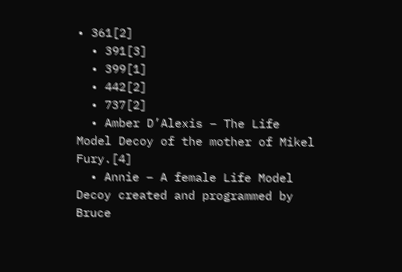• 361[2]
  • 391[3]
  • 399[1]
  • 442[2]
  • 737[2]
  • Amber D’Alexis – The Life Model Decoy of the mother of Mikel Fury.[4]
  • Annie – A female Life Model Decoy created and programmed by Bruce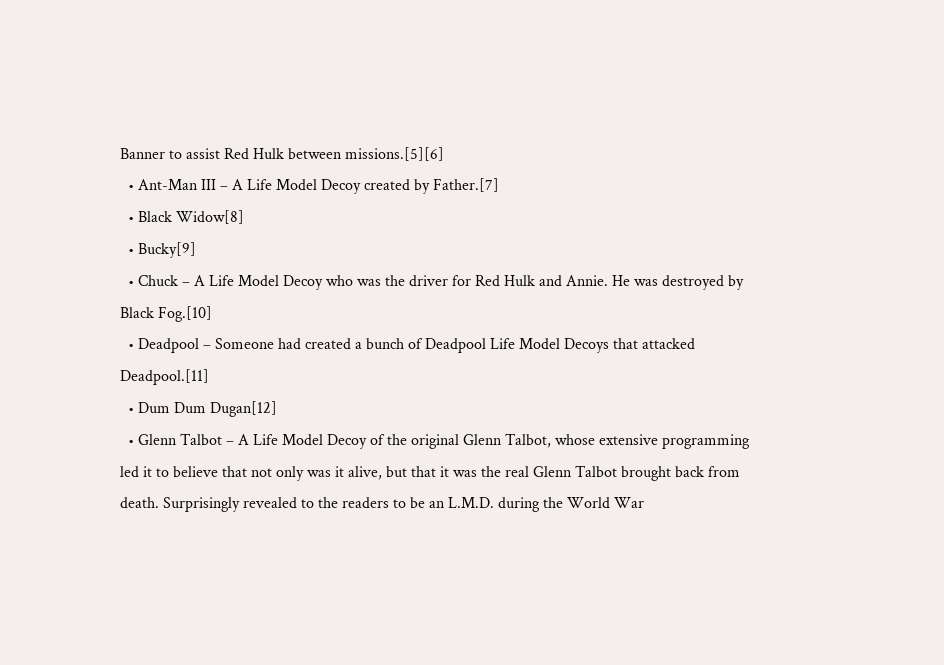Banner to assist Red Hulk between missions.[5][6]
  • Ant-Man III – A Life Model Decoy created by Father.[7]
  • Black Widow[8]
  • Bucky[9]
  • Chuck – A Life Model Decoy who was the driver for Red Hulk and Annie. He was destroyed by Black Fog.[10]
  • Deadpool – Someone had created a bunch of Deadpool Life Model Decoys that attacked Deadpool.[11]
  • Dum Dum Dugan[12]
  • Glenn Talbot – A Life Model Decoy of the original Glenn Talbot, whose extensive programming led it to believe that not only was it alive, but that it was the real Glenn Talbot brought back from death. Surprisingly revealed to the readers to be an L.M.D. during the World War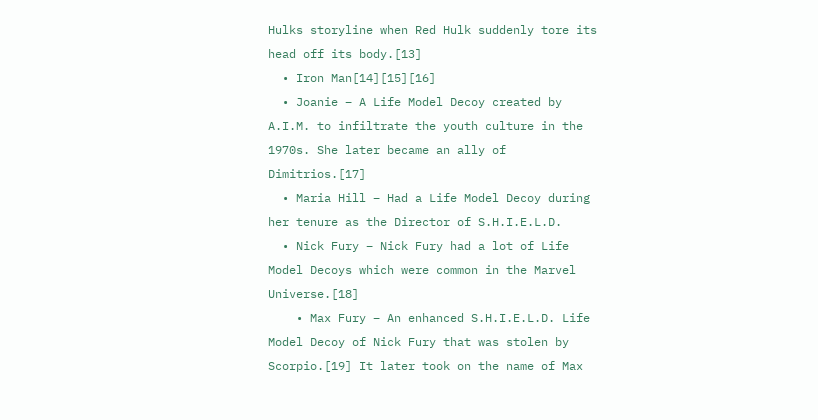Hulks storyline when Red Hulk suddenly tore its head off its body.[13]
  • Iron Man[14][15][16]
  • Joanie – A Life Model Decoy created by A.I.M. to infiltrate the youth culture in the 1970s. She later became an ally of Dimitrios.[17]
  • Maria Hill – Had a Life Model Decoy during her tenure as the Director of S.H.I.E.L.D.
  • Nick Fury – Nick Fury had a lot of Life Model Decoys which were common in the Marvel Universe.[18]
    • Max Fury – An enhanced S.H.I.E.L.D. Life Model Decoy of Nick Fury that was stolen by Scorpio.[19] It later took on the name of Max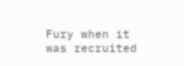Fury when it was recruited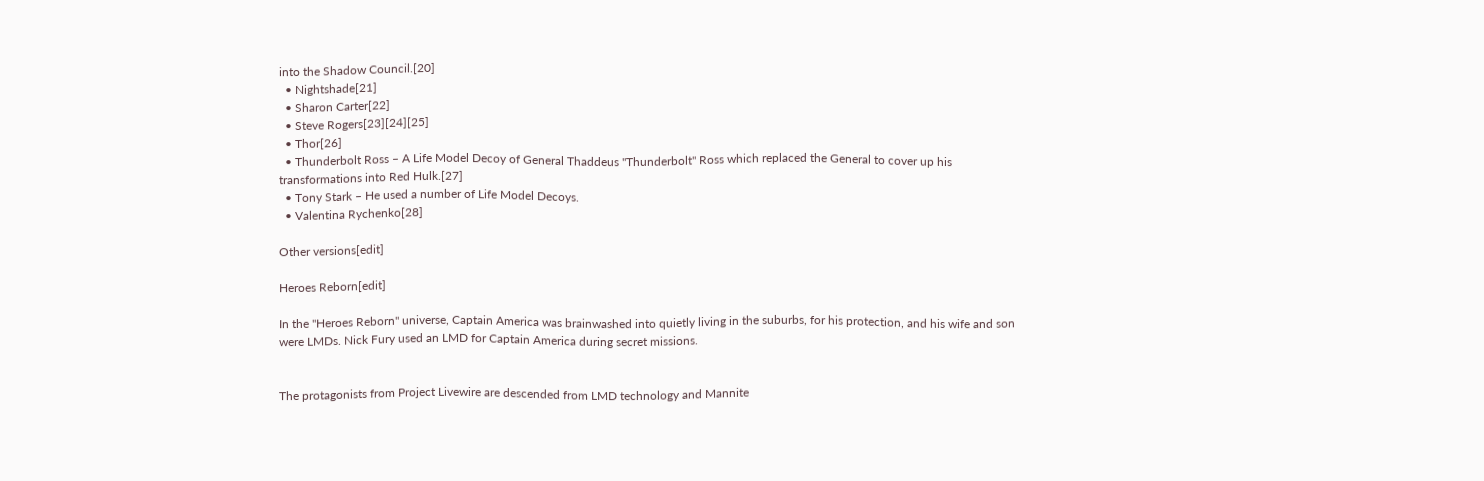into the Shadow Council.[20]
  • Nightshade[21]
  • Sharon Carter[22]
  • Steve Rogers[23][24][25]
  • Thor[26]
  • Thunderbolt Ross – A Life Model Decoy of General Thaddeus "Thunderbolt" Ross which replaced the General to cover up his transformations into Red Hulk.[27]
  • Tony Stark – He used a number of Life Model Decoys.
  • Valentina Rychenko[28]

Other versions[edit]

Heroes Reborn[edit]

In the "Heroes Reborn" universe, Captain America was brainwashed into quietly living in the suburbs, for his protection, and his wife and son were LMDs. Nick Fury used an LMD for Captain America during secret missions.


The protagonists from Project Livewire are descended from LMD technology and Mannite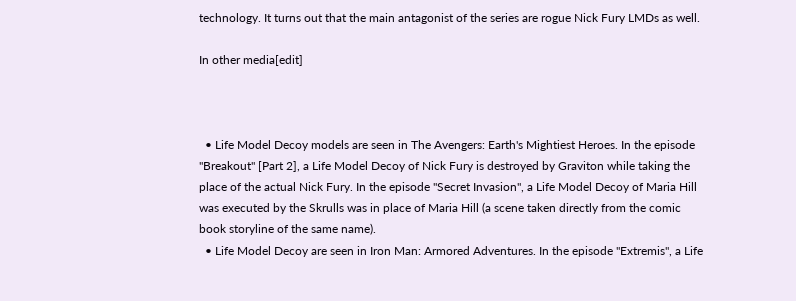technology. It turns out that the main antagonist of the series are rogue Nick Fury LMDs as well.

In other media[edit]



  • Life Model Decoy models are seen in The Avengers: Earth's Mightiest Heroes. In the episode "Breakout" [Part 2], a Life Model Decoy of Nick Fury is destroyed by Graviton while taking the place of the actual Nick Fury. In the episode "Secret Invasion", a Life Model Decoy of Maria Hill was executed by the Skrulls was in place of Maria Hill (a scene taken directly from the comic book storyline of the same name).
  • Life Model Decoy are seen in Iron Man: Armored Adventures. In the episode "Extremis", a Life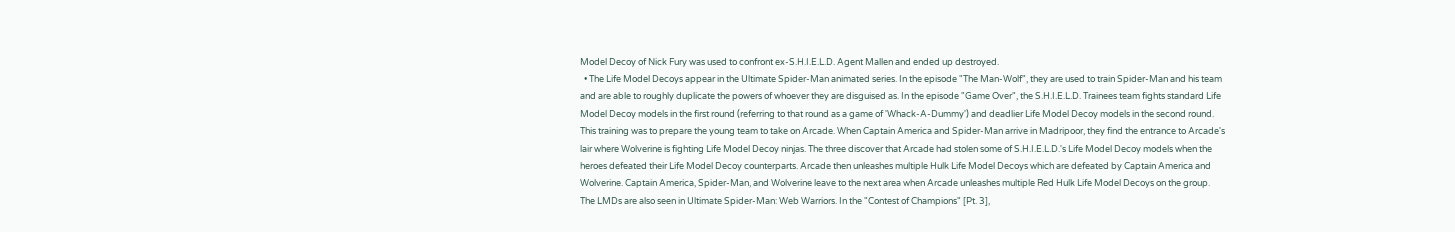Model Decoy of Nick Fury was used to confront ex-S.H.I.E.L.D. Agent Mallen and ended up destroyed.
  • The Life Model Decoys appear in the Ultimate Spider-Man animated series. In the episode "The Man-Wolf", they are used to train Spider-Man and his team and are able to roughly duplicate the powers of whoever they are disguised as. In the episode "Game Over", the S.H.I.E.L.D. Trainees team fights standard Life Model Decoy models in the first round (referring to that round as a game of 'Whack-A-Dummy') and deadlier Life Model Decoy models in the second round. This training was to prepare the young team to take on Arcade. When Captain America and Spider-Man arrive in Madripoor, they find the entrance to Arcade's lair where Wolverine is fighting Life Model Decoy ninjas. The three discover that Arcade had stolen some of S.H.I.E.L.D.'s Life Model Decoy models when the heroes defeated their Life Model Decoy counterparts. Arcade then unleashes multiple Hulk Life Model Decoys which are defeated by Captain America and Wolverine. Captain America, Spider-Man, and Wolverine leave to the next area when Arcade unleashes multiple Red Hulk Life Model Decoys on the group. The LMDs are also seen in Ultimate Spider-Man: Web Warriors. In the "Contest of Champions" [Pt. 3],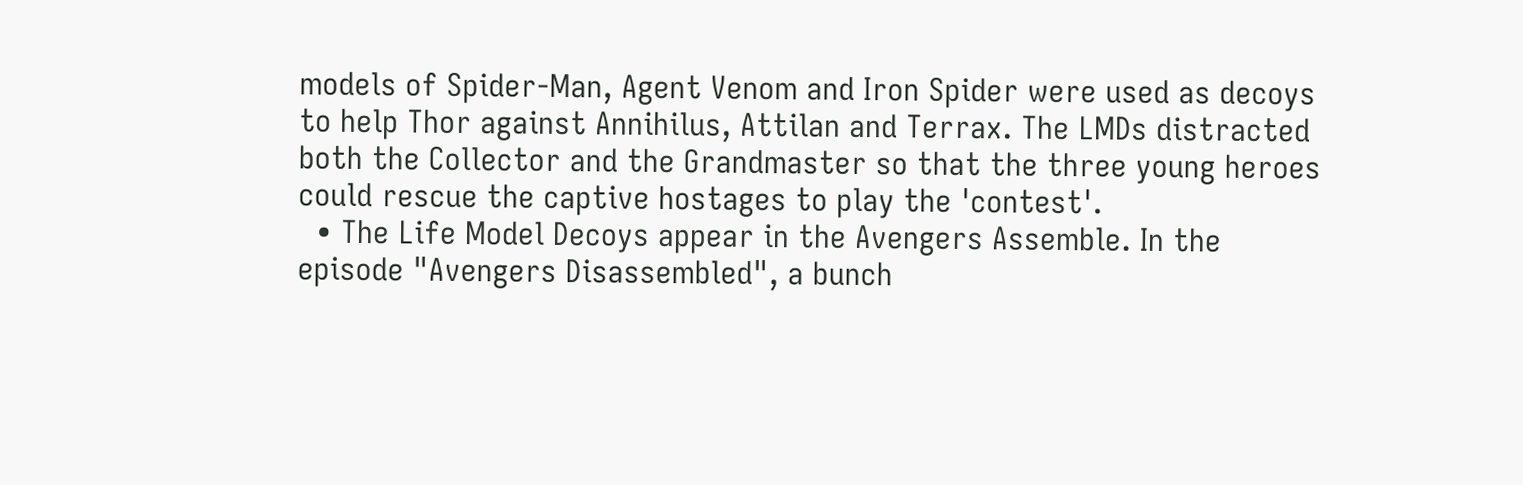models of Spider-Man, Agent Venom and Iron Spider were used as decoys to help Thor against Annihilus, Attilan and Terrax. The LMDs distracted both the Collector and the Grandmaster so that the three young heroes could rescue the captive hostages to play the 'contest'.
  • The Life Model Decoys appear in the Avengers Assemble. In the episode "Avengers Disassembled", a bunch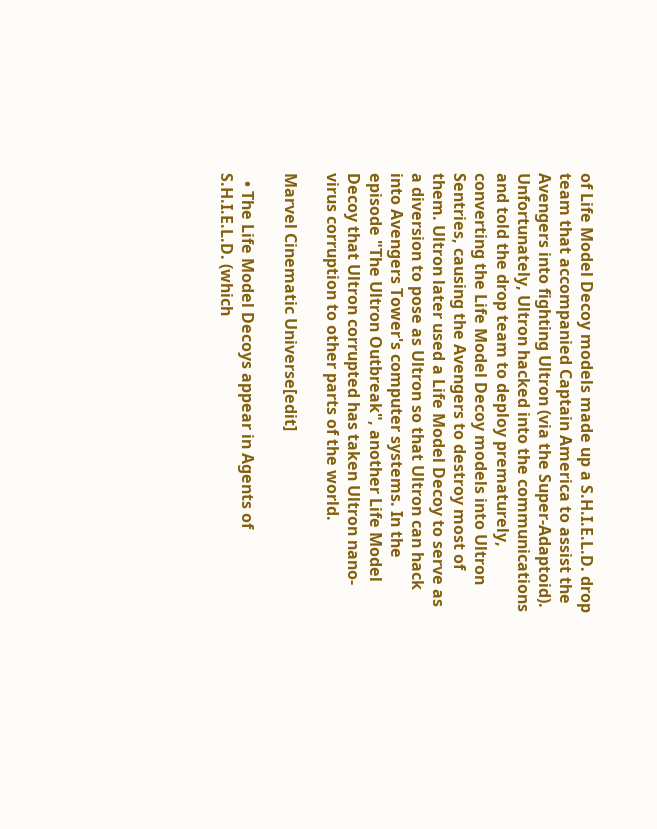of Life Model Decoy models made up a S.H.I.E.L.D. drop team that accompanied Captain America to assist the Avengers into fighting Ultron (via the Super-Adaptoid). Unfortunately, Ultron hacked into the communications and told the drop team to deploy prematurely, converting the Life Model Decoy models into Ultron Sentries, causing the Avengers to destroy most of them. Ultron later used a Life Model Decoy to serve as a diversion to pose as Ultron so that Ultron can hack into Avengers Tower's computer systems. In the episode "The Ultron Outbreak", another Life Model Decoy that Ultron corrupted has taken Ultron nano-virus corruption to other parts of the world.

Marvel Cinematic Universe[edit]

  • The Life Model Decoys appear in Agents of S.H.I.E.L.D. (which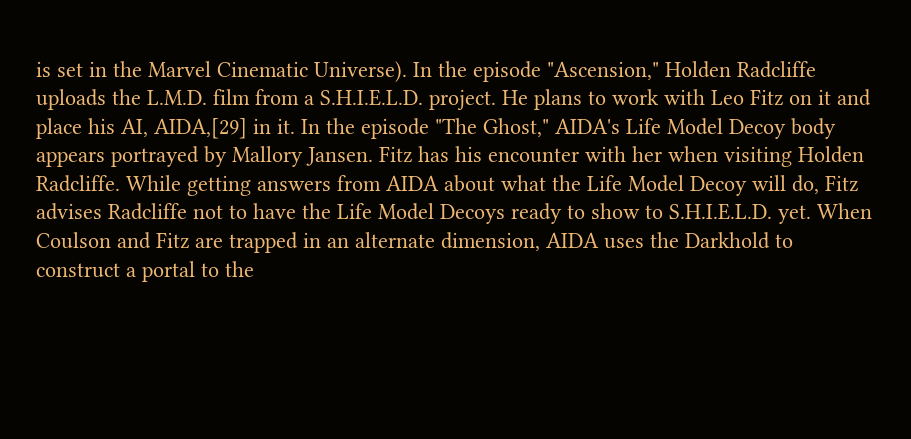is set in the Marvel Cinematic Universe). In the episode "Ascension," Holden Radcliffe uploads the L.M.D. film from a S.H.I.E.L.D. project. He plans to work with Leo Fitz on it and place his AI, AIDA,[29] in it. In the episode "The Ghost," AIDA's Life Model Decoy body appears portrayed by Mallory Jansen. Fitz has his encounter with her when visiting Holden Radcliffe. While getting answers from AIDA about what the Life Model Decoy will do, Fitz advises Radcliffe not to have the Life Model Decoys ready to show to S.H.I.E.L.D. yet. When Coulson and Fitz are trapped in an alternate dimension, AIDA uses the Darkhold to construct a portal to the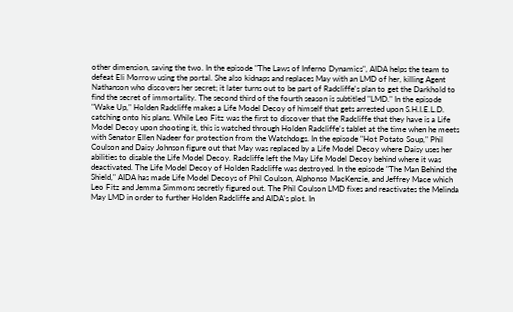other dimension, saving the two. In the episode "The Laws of Inferno Dynamics", AIDA helps the team to defeat Eli Morrow using the portal. She also kidnaps and replaces May with an LMD of her, killing Agent Nathanson who discovers her secret; it later turns out to be part of Radcliffe's plan to get the Darkhold to find the secret of immortality. The second third of the fourth season is subtitled "LMD." In the episode "Wake Up," Holden Radcliffe makes a Life Model Decoy of himself that gets arrested upon S.H.I.E.L.D. catching onto his plans. While Leo Fitz was the first to discover that the Radcliffe that they have is a Life Model Decoy upon shooting it, this is watched through Holden Radcliffe's tablet at the time when he meets with Senator Ellen Nadeer for protection from the Watchdogs. In the episode "Hot Potato Soup," Phil Coulson and Daisy Johnson figure out that May was replaced by a Life Model Decoy where Daisy uses her abilities to disable the Life Model Decoy. Radcliffe left the May Life Model Decoy behind where it was deactivated. The Life Model Decoy of Holden Radcliffe was destroyed. In the episode "The Man Behind the Shield," AIDA has made Life Model Decoys of Phil Coulson, Alphonso MacKenzie, and Jeffrey Mace which Leo Fitz and Jemma Simmons secretly figured out. The Phil Coulson LMD fixes and reactivates the Melinda May LMD in order to further Holden Radcliffe and AIDA's plot. In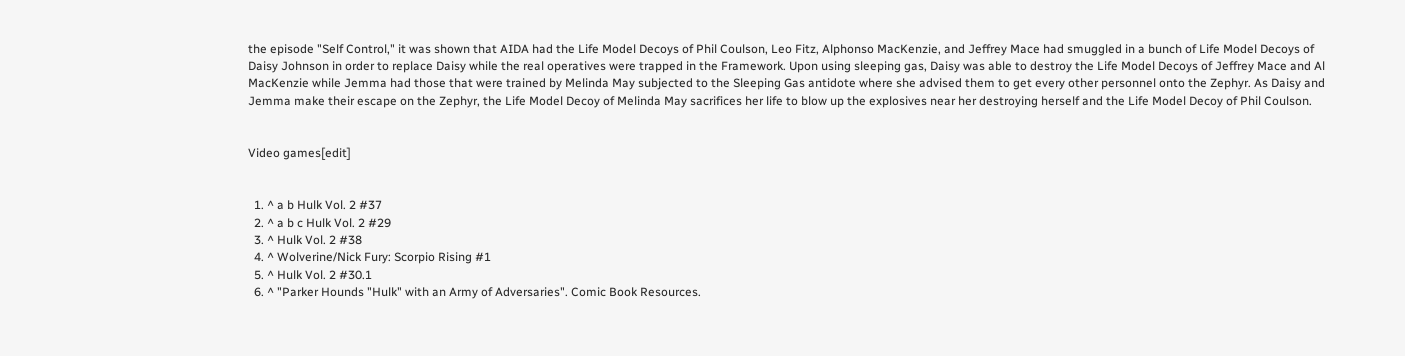the episode "Self Control," it was shown that AIDA had the Life Model Decoys of Phil Coulson, Leo Fitz, Alphonso MacKenzie, and Jeffrey Mace had smuggled in a bunch of Life Model Decoys of Daisy Johnson in order to replace Daisy while the real operatives were trapped in the Framework. Upon using sleeping gas, Daisy was able to destroy the Life Model Decoys of Jeffrey Mace and Al MacKenzie while Jemma had those that were trained by Melinda May subjected to the Sleeping Gas antidote where she advised them to get every other personnel onto the Zephyr. As Daisy and Jemma make their escape on the Zephyr, the Life Model Decoy of Melinda May sacrifices her life to blow up the explosives near her destroying herself and the Life Model Decoy of Phil Coulson.


Video games[edit]


  1. ^ a b Hulk Vol. 2 #37
  2. ^ a b c Hulk Vol. 2 #29
  3. ^ Hulk Vol. 2 #38
  4. ^ Wolverine/Nick Fury: Scorpio Rising #1
  5. ^ Hulk Vol. 2 #30.1
  6. ^ "Parker Hounds "Hulk" with an Army of Adversaries". Comic Book Resources.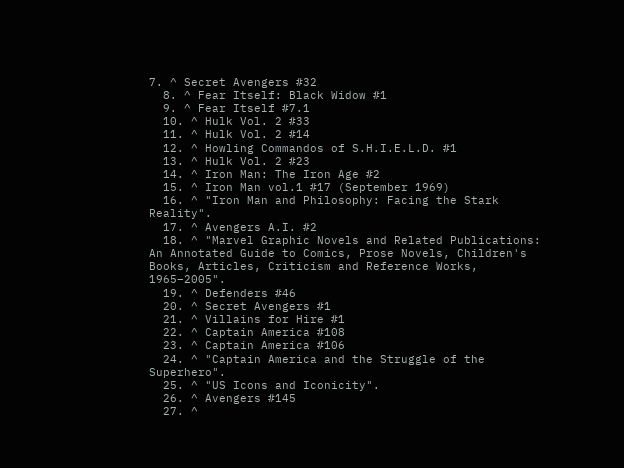7. ^ Secret Avengers #32
  8. ^ Fear Itself: Black Widow #1
  9. ^ Fear Itself #7.1
  10. ^ Hulk Vol. 2 #33
  11. ^ Hulk Vol. 2 #14
  12. ^ Howling Commandos of S.H.I.E.L.D. #1
  13. ^ Hulk Vol. 2 #23
  14. ^ Iron Man: The Iron Age #2
  15. ^ Iron Man vol.1 #17 (September 1969)
  16. ^ "Iron Man and Philosophy: Facing the Stark Reality".
  17. ^ Avengers A.I. #2
  18. ^ "Marvel Graphic Novels and Related Publications: An Annotated Guide to Comics, Prose Novels, Children's Books, Articles, Criticism and Reference Works, 1965–2005".
  19. ^ Defenders #46
  20. ^ Secret Avengers #1
  21. ^ Villains for Hire #1
  22. ^ Captain America #108
  23. ^ Captain America #106
  24. ^ "Captain America and the Struggle of the Superhero".
  25. ^ "US Icons and Iconicity".
  26. ^ Avengers #145
  27. ^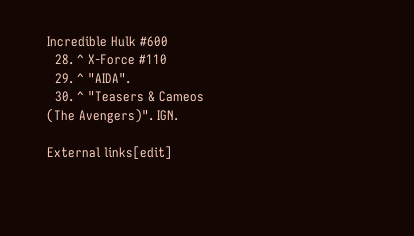Incredible Hulk #600
  28. ^ X-Force #110
  29. ^ "AIDA".
  30. ^ "Teasers & Cameos (The Avengers)". IGN.

External links[edit]